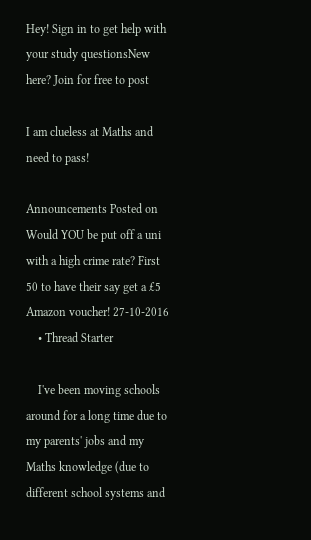Hey! Sign in to get help with your study questionsNew here? Join for free to post

I am clueless at Maths and need to pass!

Announcements Posted on
Would YOU be put off a uni with a high crime rate? First 50 to have their say get a £5 Amazon voucher! 27-10-2016
    • Thread Starter

    I've been moving schools around for a long time due to my parents' jobs and my Maths knowledge (due to different school systems and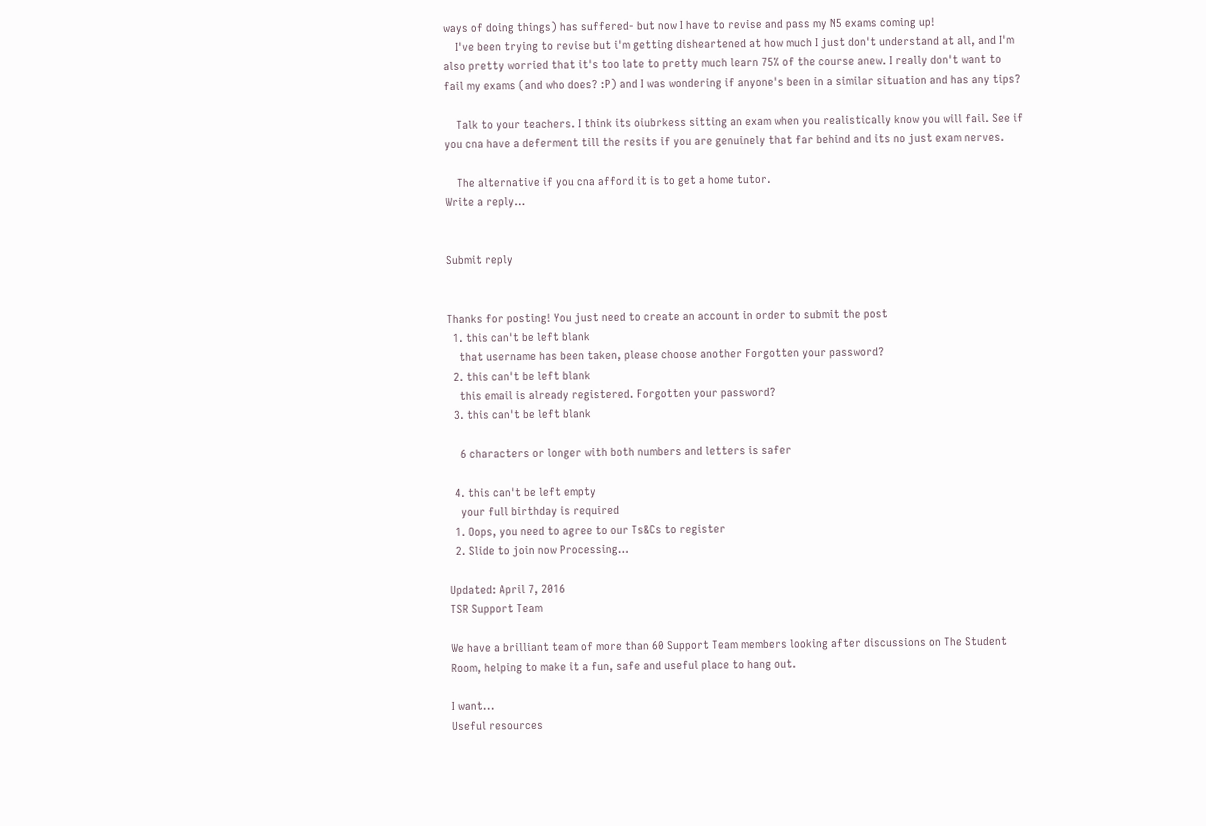ways of doing things) has suffered- but now I have to revise and pass my N5 exams coming up!
    I've been trying to revise but i'm getting disheartened at how much I just don't understand at all, and I'm also pretty worried that it's too late to pretty much learn 75% of the course anew. I really don't want to fail my exams (and who does? :P) and I was wondering if anyone's been in a similar situation and has any tips?

    Talk to your teachers. I think its oiubrkess sitting an exam when you realistically know you will fail. See if you cna have a deferment till the resits if you are genuinely that far behind and its no just exam nerves.

    The alternative if you cna afford it is to get a home tutor.
Write a reply…


Submit reply


Thanks for posting! You just need to create an account in order to submit the post
  1. this can't be left blank
    that username has been taken, please choose another Forgotten your password?
  2. this can't be left blank
    this email is already registered. Forgotten your password?
  3. this can't be left blank

    6 characters or longer with both numbers and letters is safer

  4. this can't be left empty
    your full birthday is required
  1. Oops, you need to agree to our Ts&Cs to register
  2. Slide to join now Processing…

Updated: April 7, 2016
TSR Support Team

We have a brilliant team of more than 60 Support Team members looking after discussions on The Student Room, helping to make it a fun, safe and useful place to hang out.

I want...
Useful resources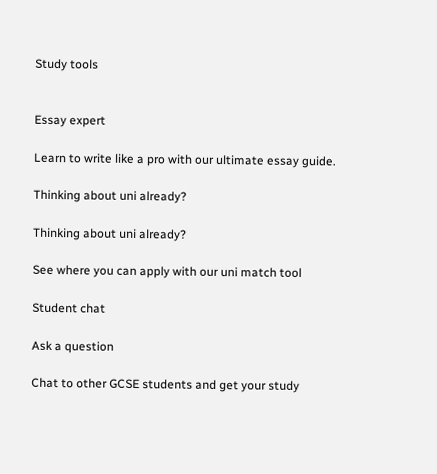Study tools


Essay expert

Learn to write like a pro with our ultimate essay guide.

Thinking about uni already?

Thinking about uni already?

See where you can apply with our uni match tool

Student chat

Ask a question

Chat to other GCSE students and get your study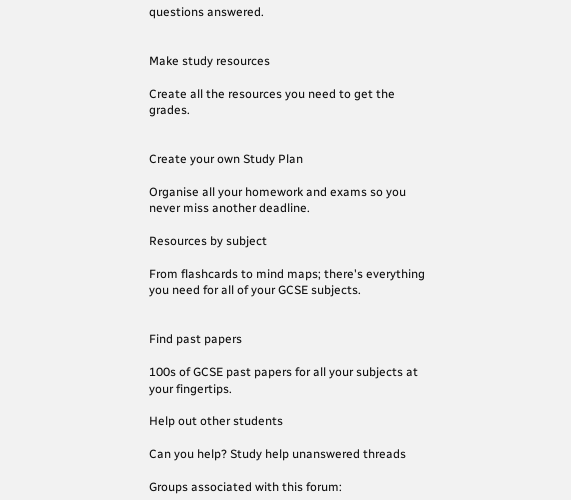questions answered.


Make study resources

Create all the resources you need to get the grades.


Create your own Study Plan

Organise all your homework and exams so you never miss another deadline.

Resources by subject

From flashcards to mind maps; there's everything you need for all of your GCSE subjects.


Find past papers

100s of GCSE past papers for all your subjects at your fingertips.

Help out other students

Can you help? Study help unanswered threads

Groups associated with this forum: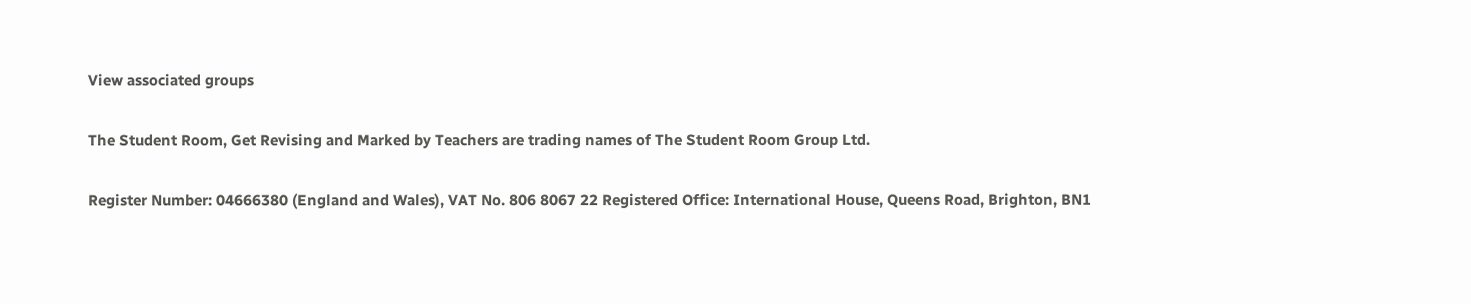View associated groups

The Student Room, Get Revising and Marked by Teachers are trading names of The Student Room Group Ltd.

Register Number: 04666380 (England and Wales), VAT No. 806 8067 22 Registered Office: International House, Queens Road, Brighton, BN1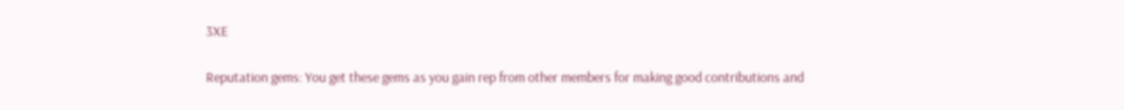3XE

Reputation gems: You get these gems as you gain rep from other members for making good contributions and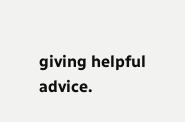giving helpful advice.